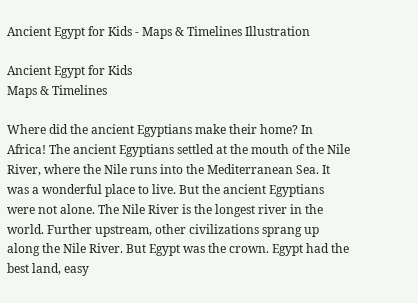Ancient Egypt for Kids - Maps & Timelines Illustration

Ancient Egypt for Kids
Maps & Timelines

Where did the ancient Egyptians make their home? In Africa! The ancient Egyptians settled at the mouth of the Nile River, where the Nile runs into the Mediterranean Sea. It was a wonderful place to live. But the ancient Egyptians were not alone. The Nile River is the longest river in the world. Further upstream, other civilizations sprang up along the Nile River. But Egypt was the crown. Egypt had the best land, easy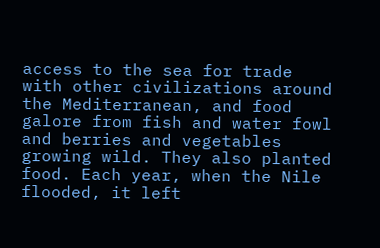access to the sea for trade with other civilizations around the Mediterranean, and food galore from fish and water fowl and berries and vegetables growing wild. They also planted food. Each year, when the Nile flooded, it left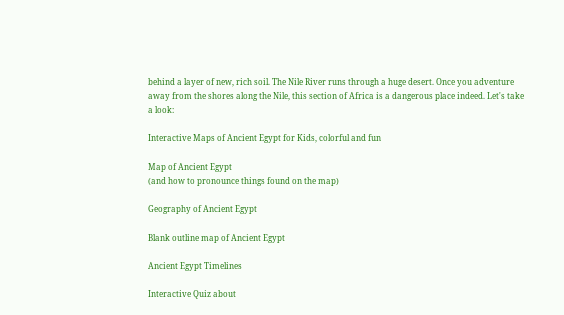behind a layer of new, rich soil. The Nile River runs through a huge desert. Once you adventure away from the shores along the Nile, this section of Africa is a dangerous place indeed. Let's take a look:

Interactive Maps of Ancient Egypt for Kids, colorful and fun

Map of Ancient Egypt
(and how to pronounce things found on the map)

Geography of Ancient Egypt

Blank outline map of Ancient Egypt

Ancient Egypt Timelines

Interactive Quiz about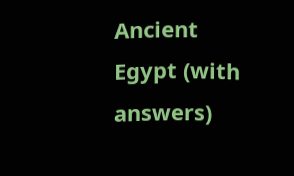Ancient Egypt (with answers)